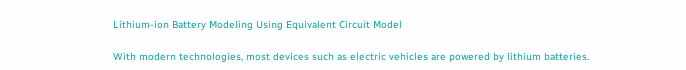Lithium-ion Battery Modeling Using Equivalent Circuit Model

With modern technologies, most devices such as electric vehicles are powered by lithium batteries.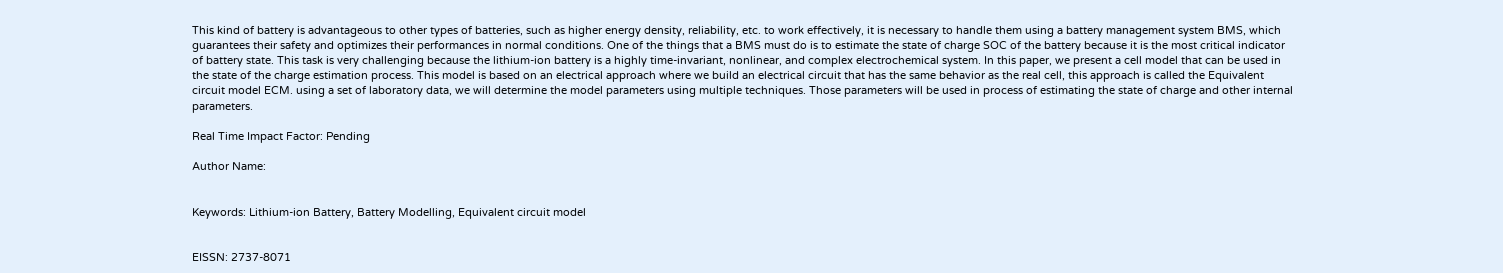This kind of battery is advantageous to other types of batteries, such as higher energy density, reliability, etc. to work effectively, it is necessary to handle them using a battery management system BMS, which guarantees their safety and optimizes their performances in normal conditions. One of the things that a BMS must do is to estimate the state of charge SOC of the battery because it is the most critical indicator of battery state. This task is very challenging because the lithium-ion battery is a highly time-invariant, nonlinear, and complex electrochemical system. In this paper, we present a cell model that can be used in the state of the charge estimation process. This model is based on an electrical approach where we build an electrical circuit that has the same behavior as the real cell, this approach is called the Equivalent circuit model ECM. using a set of laboratory data, we will determine the model parameters using multiple techniques. Those parameters will be used in process of estimating the state of charge and other internal parameters.

Real Time Impact Factor: Pending

Author Name:


Keywords: Lithium-ion Battery, Battery Modelling, Equivalent circuit model


EISSN: 2737-8071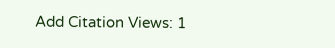Add Citation Views: 1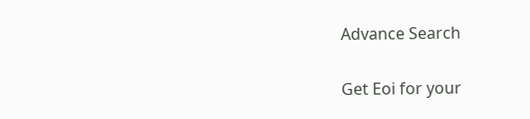Advance Search

Get Eoi for your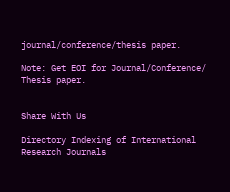journal/conference/thesis paper.

Note: Get EOI for Journal/Conference/ Thesis paper.


Share With Us

Directory Indexing of International Research Journals